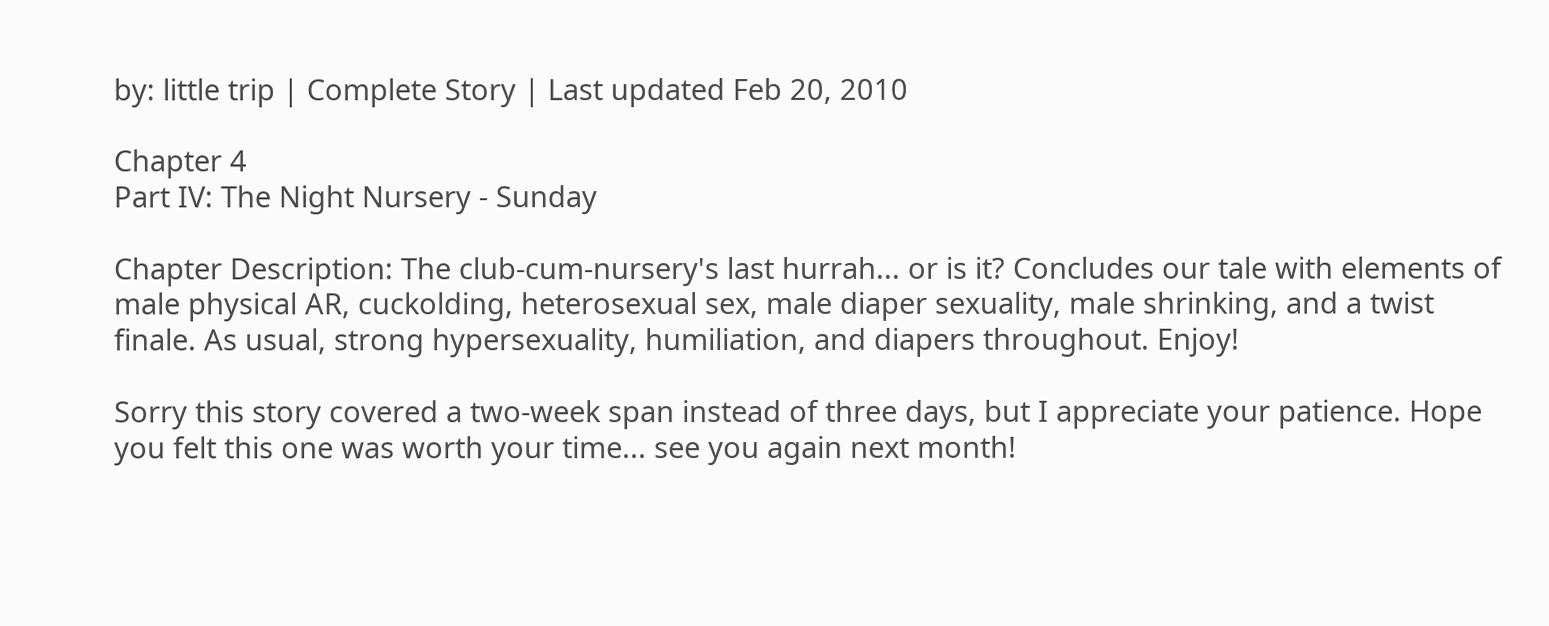by: little trip | Complete Story | Last updated Feb 20, 2010

Chapter 4
Part IV: The Night Nursery - Sunday

Chapter Description: The club-cum-nursery's last hurrah... or is it? Concludes our tale with elements of male physical AR, cuckolding, heterosexual sex, male diaper sexuality, male shrinking, and a twist finale. As usual, strong hypersexuality, humiliation, and diapers throughout. Enjoy!

Sorry this story covered a two-week span instead of three days, but I appreciate your patience. Hope you felt this one was worth your time... see you again next month!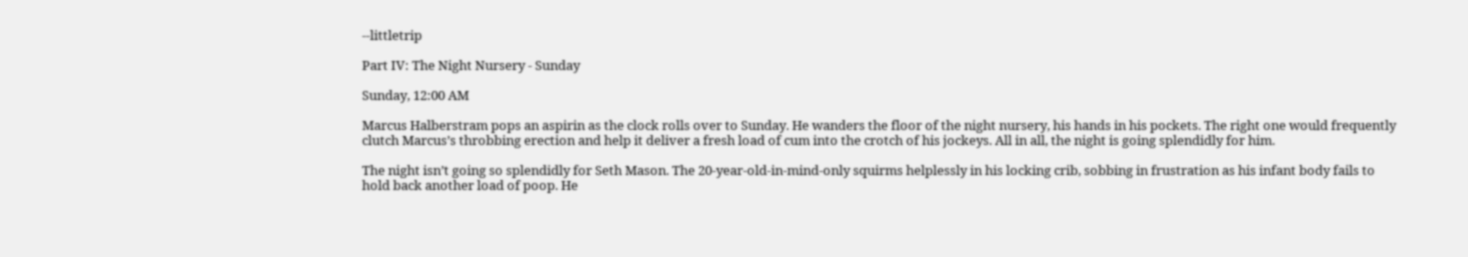--littletrip

Part IV: The Night Nursery - Sunday

Sunday, 12:00 AM

Marcus Halberstram pops an aspirin as the clock rolls over to Sunday. He wanders the floor of the night nursery, his hands in his pockets. The right one would frequently clutch Marcus’s throbbing erection and help it deliver a fresh load of cum into the crotch of his jockeys. All in all, the night is going splendidly for him.

The night isn’t going so splendidly for Seth Mason. The 20-year-old-in-mind-only squirms helplessly in his locking crib, sobbing in frustration as his infant body fails to hold back another load of poop. He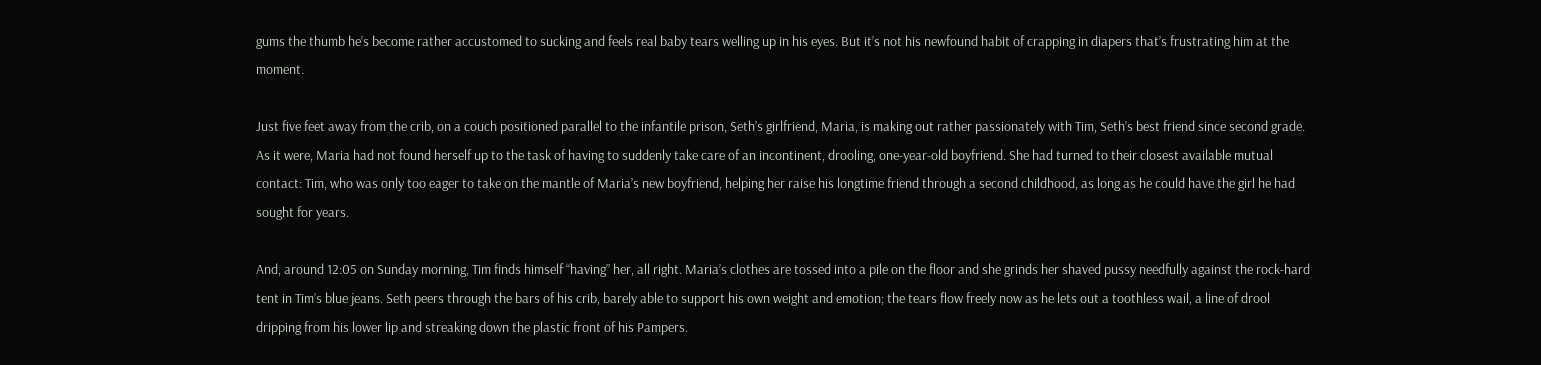gums the thumb he’s become rather accustomed to sucking and feels real baby tears welling up in his eyes. But it’s not his newfound habit of crapping in diapers that’s frustrating him at the moment.

Just five feet away from the crib, on a couch positioned parallel to the infantile prison, Seth’s girlfriend, Maria, is making out rather passionately with Tim, Seth’s best friend since second grade. As it were, Maria had not found herself up to the task of having to suddenly take care of an incontinent, drooling, one-year-old boyfriend. She had turned to their closest available mutual contact: Tim, who was only too eager to take on the mantle of Maria’s new boyfriend, helping her raise his longtime friend through a second childhood, as long as he could have the girl he had sought for years.

And, around 12:05 on Sunday morning, Tim finds himself “having” her, all right. Maria’s clothes are tossed into a pile on the floor and she grinds her shaved pussy needfully against the rock-hard tent in Tim’s blue jeans. Seth peers through the bars of his crib, barely able to support his own weight and emotion; the tears flow freely now as he lets out a toothless wail, a line of drool dripping from his lower lip and streaking down the plastic front of his Pampers.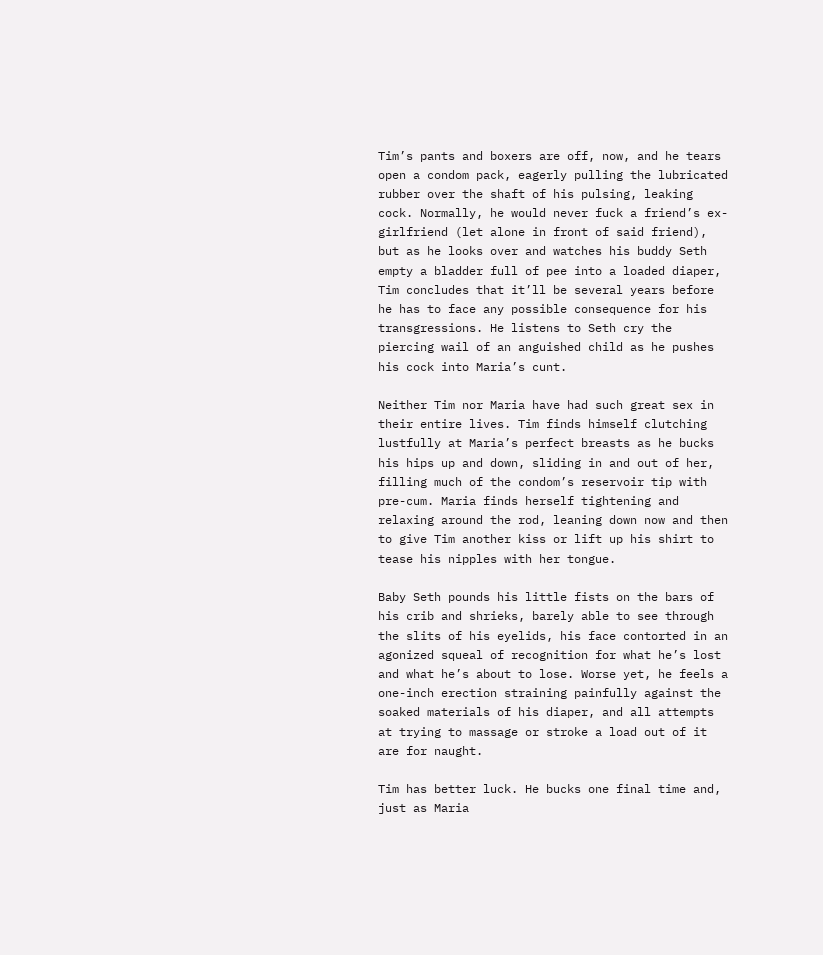Tim’s pants and boxers are off, now, and he tears open a condom pack, eagerly pulling the lubricated rubber over the shaft of his pulsing, leaking cock. Normally, he would never fuck a friend’s ex-girlfriend (let alone in front of said friend), but as he looks over and watches his buddy Seth empty a bladder full of pee into a loaded diaper, Tim concludes that it’ll be several years before he has to face any possible consequence for his transgressions. He listens to Seth cry the piercing wail of an anguished child as he pushes his cock into Maria’s cunt.

Neither Tim nor Maria have had such great sex in their entire lives. Tim finds himself clutching lustfully at Maria’s perfect breasts as he bucks his hips up and down, sliding in and out of her, filling much of the condom’s reservoir tip with pre-cum. Maria finds herself tightening and relaxing around the rod, leaning down now and then to give Tim another kiss or lift up his shirt to tease his nipples with her tongue.

Baby Seth pounds his little fists on the bars of his crib and shrieks, barely able to see through the slits of his eyelids, his face contorted in an agonized squeal of recognition for what he’s lost and what he’s about to lose. Worse yet, he feels a one-inch erection straining painfully against the soaked materials of his diaper, and all attempts at trying to massage or stroke a load out of it are for naught.

Tim has better luck. He bucks one final time and, just as Maria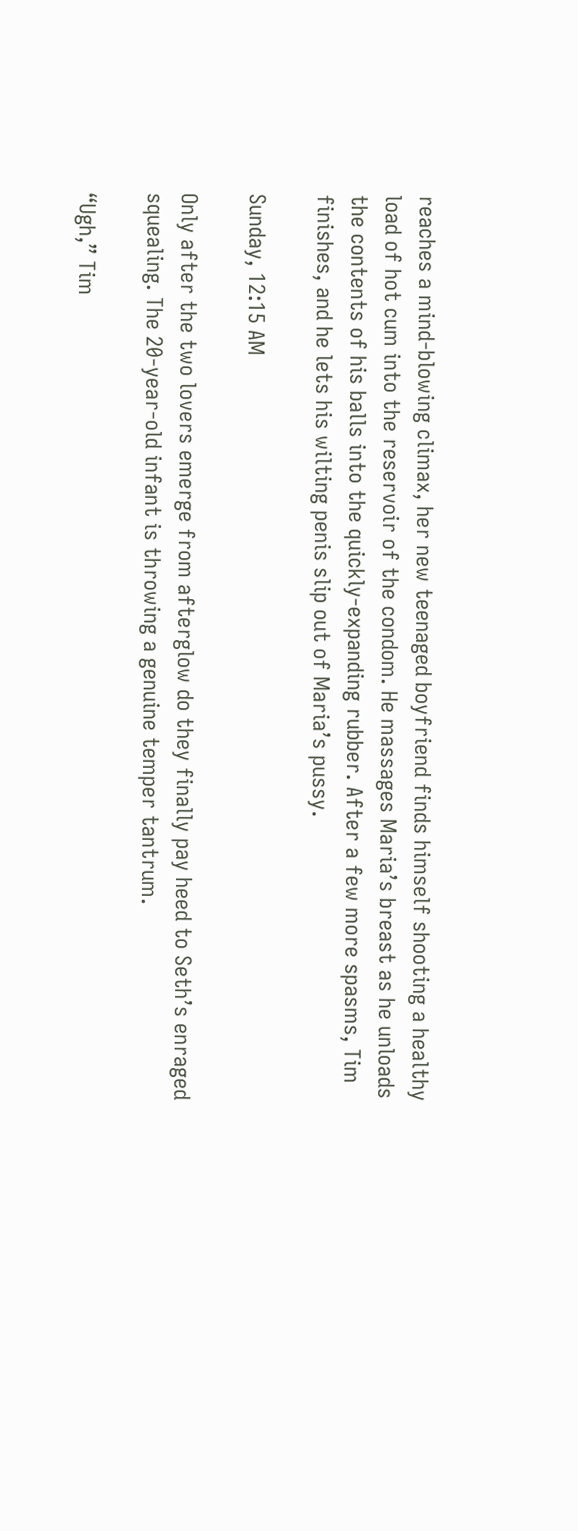reaches a mind-blowing climax, her new teenaged boyfriend finds himself shooting a healthy load of hot cum into the reservoir of the condom. He massages Maria’s breast as he unloads the contents of his balls into the quickly-expanding rubber. After a few more spasms, Tim finishes, and he lets his wilting penis slip out of Maria’s pussy.

Sunday, 12:15 AM

Only after the two lovers emerge from afterglow do they finally pay heed to Seth’s enraged squealing. The 20-year-old infant is throwing a genuine temper tantrum.

“Ugh,” Tim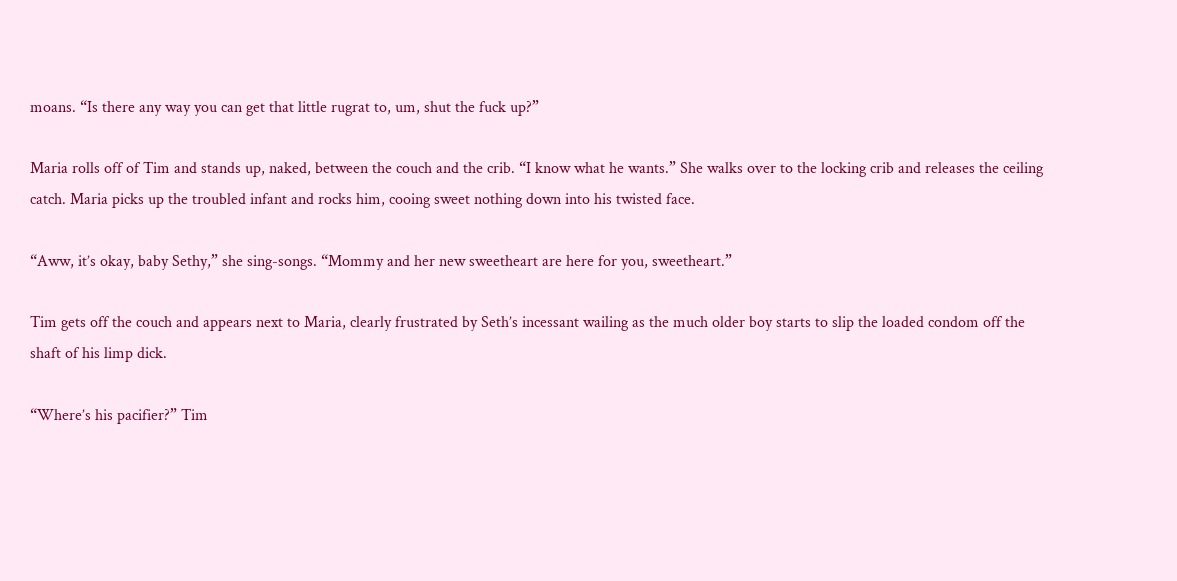moans. “Is there any way you can get that little rugrat to, um, shut the fuck up?”

Maria rolls off of Tim and stands up, naked, between the couch and the crib. “I know what he wants.” She walks over to the locking crib and releases the ceiling catch. Maria picks up the troubled infant and rocks him, cooing sweet nothing down into his twisted face.

“Aww, it’s okay, baby Sethy,” she sing-songs. “Mommy and her new sweetheart are here for you, sweetheart.”

Tim gets off the couch and appears next to Maria, clearly frustrated by Seth’s incessant wailing as the much older boy starts to slip the loaded condom off the shaft of his limp dick.

“Where’s his pacifier?” Tim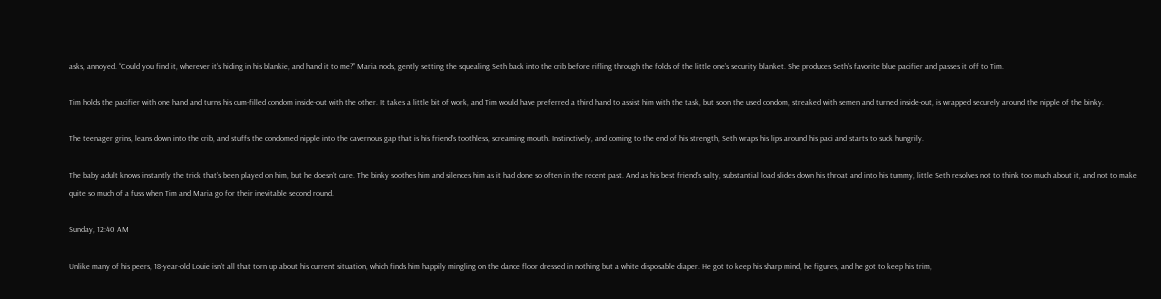asks, annoyed. “Could you find it, wherever it’s hiding in his blankie, and hand it to me?” Maria nods, gently setting the squealing Seth back into the crib before rifling through the folds of the little one’s security blanket. She produces Seth’s favorite blue pacifier and passes it off to Tim.

Tim holds the pacifier with one hand and turns his cum-filled condom inside-out with the other. It takes a little bit of work, and Tim would have preferred a third hand to assist him with the task, but soon the used condom, streaked with semen and turned inside-out, is wrapped securely around the nipple of the binky.

The teenager grins, leans down into the crib, and stuffs the condomed nipple into the cavernous gap that is his friend’s toothless, screaming mouth. Instinctively, and coming to the end of his strength, Seth wraps his lips around his paci and starts to suck hungrily.

The baby adult knows instantly the trick that’s been played on him, but he doesn’t care. The binky soothes him and silences him as it had done so often in the recent past. And as his best friend’s salty, substantial load slides down his throat and into his tummy, little Seth resolves not to think too much about it, and not to make quite so much of a fuss when Tim and Maria go for their inevitable second round.

Sunday, 12:40 AM

Unlike many of his peers, 18-year-old Louie isn’t all that torn up about his current situation, which finds him happily mingling on the dance floor dressed in nothing but a white disposable diaper. He got to keep his sharp mind, he figures, and he got to keep his trim,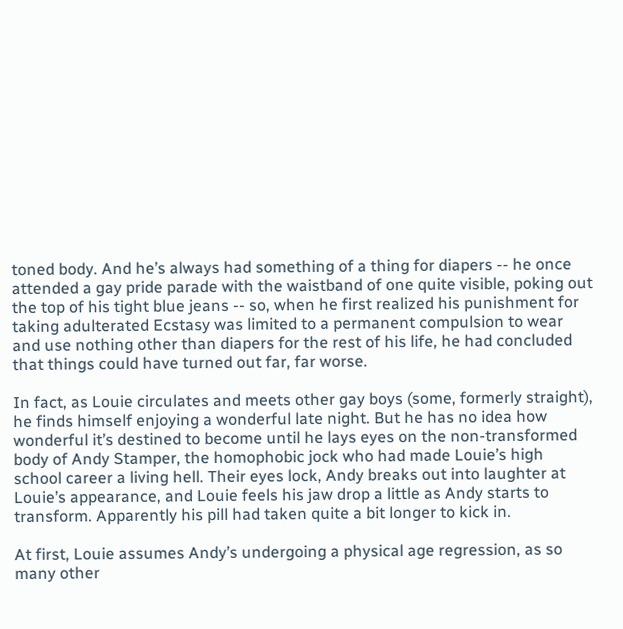toned body. And he’s always had something of a thing for diapers -- he once attended a gay pride parade with the waistband of one quite visible, poking out the top of his tight blue jeans -- so, when he first realized his punishment for taking adulterated Ecstasy was limited to a permanent compulsion to wear and use nothing other than diapers for the rest of his life, he had concluded that things could have turned out far, far worse.

In fact, as Louie circulates and meets other gay boys (some, formerly straight), he finds himself enjoying a wonderful late night. But he has no idea how wonderful it’s destined to become until he lays eyes on the non-transformed body of Andy Stamper, the homophobic jock who had made Louie’s high school career a living hell. Their eyes lock, Andy breaks out into laughter at Louie’s appearance, and Louie feels his jaw drop a little as Andy starts to transform. Apparently his pill had taken quite a bit longer to kick in.

At first, Louie assumes Andy’s undergoing a physical age regression, as so many other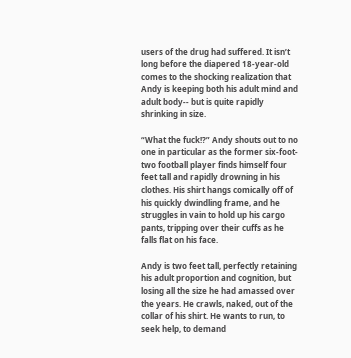users of the drug had suffered. It isn’t long before the diapered 18-year-old comes to the shocking realization that Andy is keeping both his adult mind and adult body-- but is quite rapidly shrinking in size.

“What the fuck!?” Andy shouts out to no one in particular as the former six-foot-two football player finds himself four feet tall and rapidly drowning in his clothes. His shirt hangs comically off of his quickly dwindling frame, and he struggles in vain to hold up his cargo pants, tripping over their cuffs as he falls flat on his face.

Andy is two feet tall, perfectly retaining his adult proportion and cognition, but losing all the size he had amassed over the years. He crawls, naked, out of the collar of his shirt. He wants to run, to seek help, to demand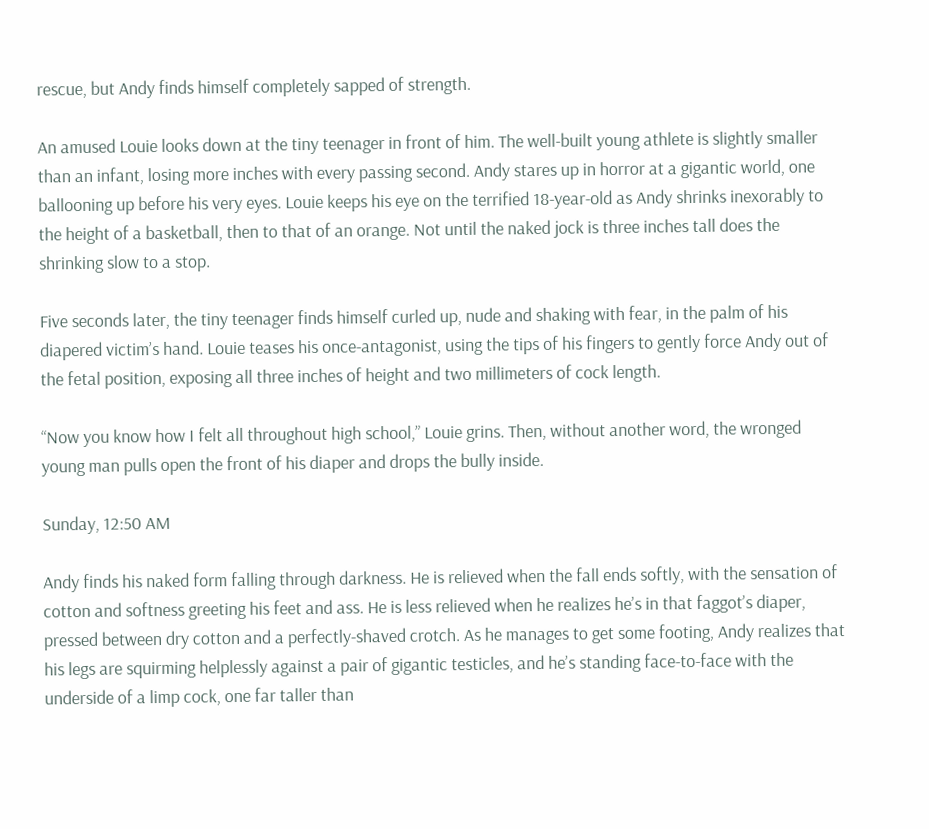rescue, but Andy finds himself completely sapped of strength.

An amused Louie looks down at the tiny teenager in front of him. The well-built young athlete is slightly smaller than an infant, losing more inches with every passing second. Andy stares up in horror at a gigantic world, one ballooning up before his very eyes. Louie keeps his eye on the terrified 18-year-old as Andy shrinks inexorably to the height of a basketball, then to that of an orange. Not until the naked jock is three inches tall does the shrinking slow to a stop.

Five seconds later, the tiny teenager finds himself curled up, nude and shaking with fear, in the palm of his diapered victim’s hand. Louie teases his once-antagonist, using the tips of his fingers to gently force Andy out of the fetal position, exposing all three inches of height and two millimeters of cock length.

“Now you know how I felt all throughout high school,” Louie grins. Then, without another word, the wronged young man pulls open the front of his diaper and drops the bully inside.

Sunday, 12:50 AM

Andy finds his naked form falling through darkness. He is relieved when the fall ends softly, with the sensation of cotton and softness greeting his feet and ass. He is less relieved when he realizes he’s in that faggot’s diaper, pressed between dry cotton and a perfectly-shaved crotch. As he manages to get some footing, Andy realizes that his legs are squirming helplessly against a pair of gigantic testicles, and he’s standing face-to-face with the underside of a limp cock, one far taller than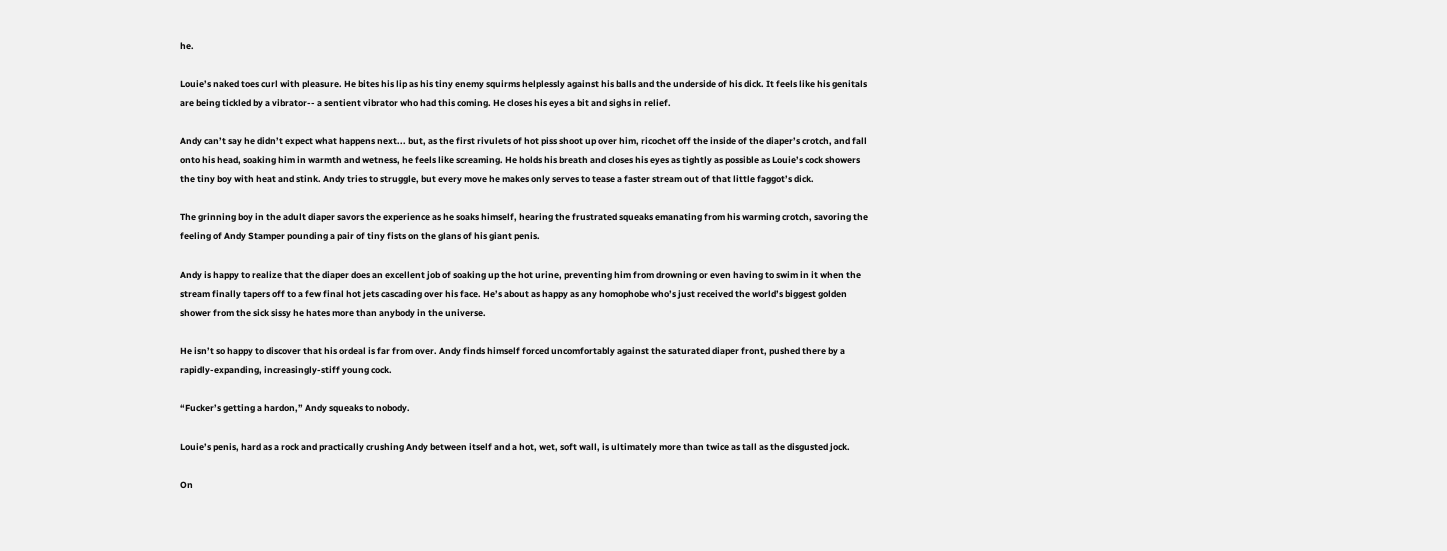he.

Louie’s naked toes curl with pleasure. He bites his lip as his tiny enemy squirms helplessly against his balls and the underside of his dick. It feels like his genitals are being tickled by a vibrator-- a sentient vibrator who had this coming. He closes his eyes a bit and sighs in relief.

Andy can’t say he didn’t expect what happens next... but, as the first rivulets of hot piss shoot up over him, ricochet off the inside of the diaper’s crotch, and fall onto his head, soaking him in warmth and wetness, he feels like screaming. He holds his breath and closes his eyes as tightly as possible as Louie’s cock showers the tiny boy with heat and stink. Andy tries to struggle, but every move he makes only serves to tease a faster stream out of that little faggot’s dick.

The grinning boy in the adult diaper savors the experience as he soaks himself, hearing the frustrated squeaks emanating from his warming crotch, savoring the feeling of Andy Stamper pounding a pair of tiny fists on the glans of his giant penis.

Andy is happy to realize that the diaper does an excellent job of soaking up the hot urine, preventing him from drowning or even having to swim in it when the stream finally tapers off to a few final hot jets cascading over his face. He’s about as happy as any homophobe who’s just received the world’s biggest golden shower from the sick sissy he hates more than anybody in the universe.

He isn’t so happy to discover that his ordeal is far from over. Andy finds himself forced uncomfortably against the saturated diaper front, pushed there by a rapidly-expanding, increasingly-stiff young cock.

“Fucker’s getting a hardon,” Andy squeaks to nobody.

Louie’s penis, hard as a rock and practically crushing Andy between itself and a hot, wet, soft wall, is ultimately more than twice as tall as the disgusted jock.

On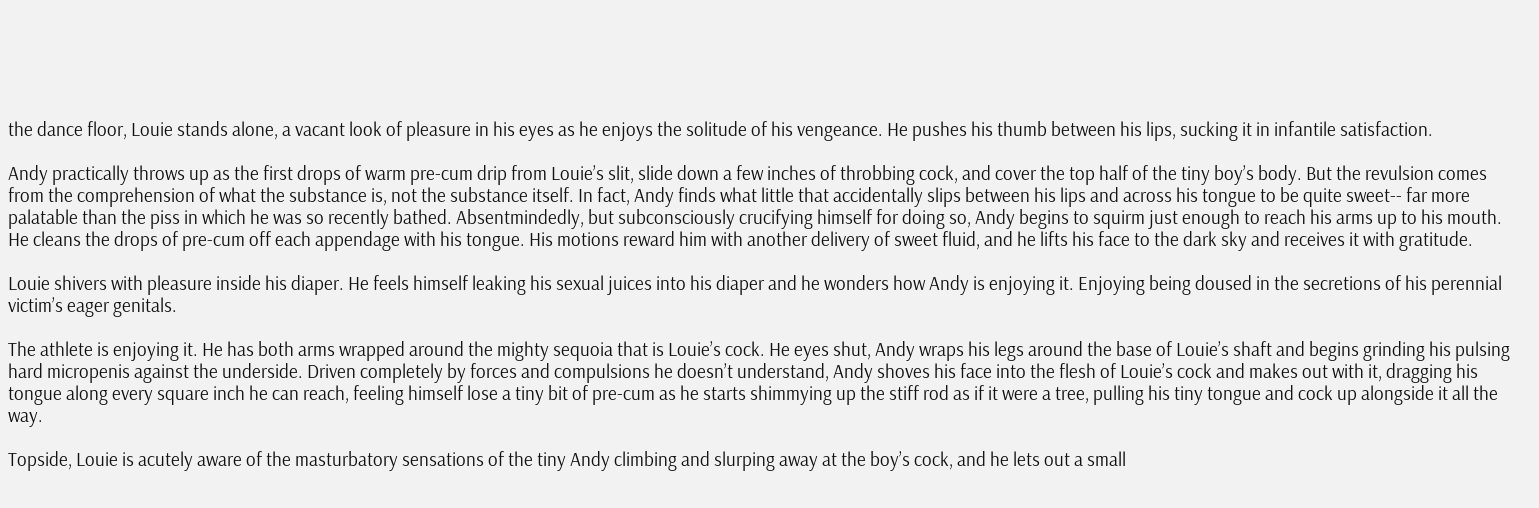the dance floor, Louie stands alone, a vacant look of pleasure in his eyes as he enjoys the solitude of his vengeance. He pushes his thumb between his lips, sucking it in infantile satisfaction.

Andy practically throws up as the first drops of warm pre-cum drip from Louie’s slit, slide down a few inches of throbbing cock, and cover the top half of the tiny boy’s body. But the revulsion comes from the comprehension of what the substance is, not the substance itself. In fact, Andy finds what little that accidentally slips between his lips and across his tongue to be quite sweet-- far more palatable than the piss in which he was so recently bathed. Absentmindedly, but subconsciously crucifying himself for doing so, Andy begins to squirm just enough to reach his arms up to his mouth. He cleans the drops of pre-cum off each appendage with his tongue. His motions reward him with another delivery of sweet fluid, and he lifts his face to the dark sky and receives it with gratitude.

Louie shivers with pleasure inside his diaper. He feels himself leaking his sexual juices into his diaper and he wonders how Andy is enjoying it. Enjoying being doused in the secretions of his perennial victim’s eager genitals.

The athlete is enjoying it. He has both arms wrapped around the mighty sequoia that is Louie’s cock. He eyes shut, Andy wraps his legs around the base of Louie’s shaft and begins grinding his pulsing hard micropenis against the underside. Driven completely by forces and compulsions he doesn’t understand, Andy shoves his face into the flesh of Louie’s cock and makes out with it, dragging his tongue along every square inch he can reach, feeling himself lose a tiny bit of pre-cum as he starts shimmying up the stiff rod as if it were a tree, pulling his tiny tongue and cock up alongside it all the way.

Topside, Louie is acutely aware of the masturbatory sensations of the tiny Andy climbing and slurping away at the boy’s cock, and he lets out a small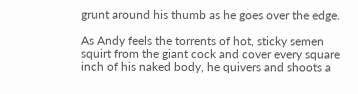grunt around his thumb as he goes over the edge.

As Andy feels the torrents of hot, sticky semen squirt from the giant cock and cover every square inch of his naked body, he quivers and shoots a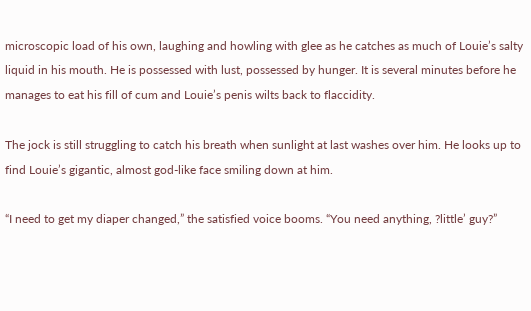microscopic load of his own, laughing and howling with glee as he catches as much of Louie’s salty liquid in his mouth. He is possessed with lust, possessed by hunger. It is several minutes before he manages to eat his fill of cum and Louie’s penis wilts back to flaccidity.

The jock is still struggling to catch his breath when sunlight at last washes over him. He looks up to find Louie’s gigantic, almost god-like face smiling down at him.

“I need to get my diaper changed,” the satisfied voice booms. “You need anything, ?little’ guy?”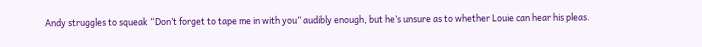Andy struggles to squeak “Don’t forget to tape me in with you” audibly enough, but he’s unsure as to whether Louie can hear his pleas.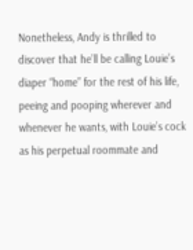Nonetheless, Andy is thrilled to discover that he’ll be calling Louie’s diaper “home” for the rest of his life, peeing and pooping wherever and whenever he wants, with Louie’s cock as his perpetual roommate and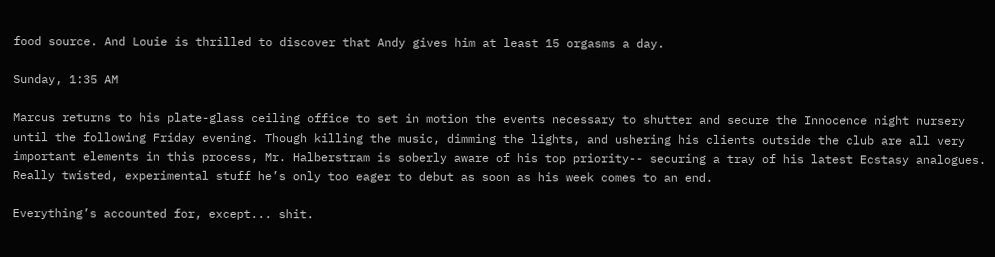food source. And Louie is thrilled to discover that Andy gives him at least 15 orgasms a day.

Sunday, 1:35 AM

Marcus returns to his plate-glass ceiling office to set in motion the events necessary to shutter and secure the Innocence night nursery until the following Friday evening. Though killing the music, dimming the lights, and ushering his clients outside the club are all very important elements in this process, Mr. Halberstram is soberly aware of his top priority-- securing a tray of his latest Ecstasy analogues. Really twisted, experimental stuff he’s only too eager to debut as soon as his week comes to an end.

Everything’s accounted for, except... shit.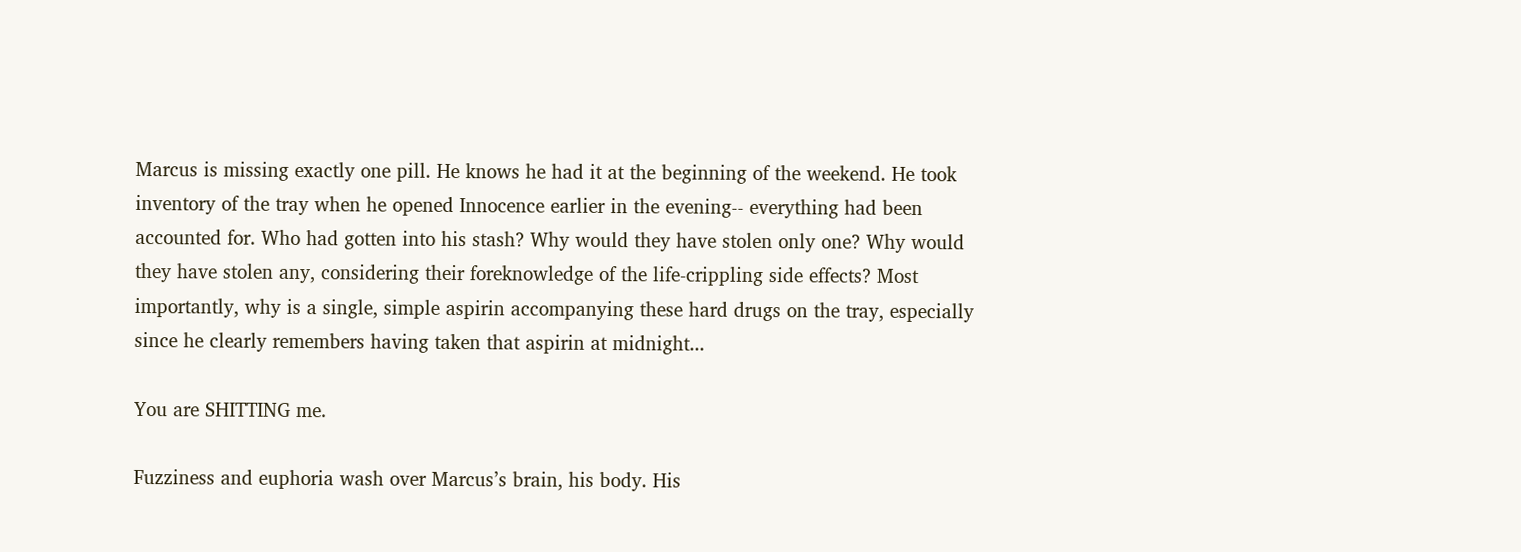Marcus is missing exactly one pill. He knows he had it at the beginning of the weekend. He took inventory of the tray when he opened Innocence earlier in the evening-- everything had been accounted for. Who had gotten into his stash? Why would they have stolen only one? Why would they have stolen any, considering their foreknowledge of the life-crippling side effects? Most importantly, why is a single, simple aspirin accompanying these hard drugs on the tray, especially since he clearly remembers having taken that aspirin at midnight...

You are SHITTING me.

Fuzziness and euphoria wash over Marcus’s brain, his body. His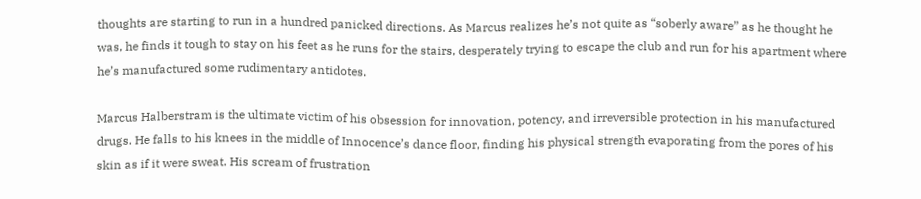thoughts are starting to run in a hundred panicked directions. As Marcus realizes he’s not quite as “soberly aware” as he thought he was, he finds it tough to stay on his feet as he runs for the stairs, desperately trying to escape the club and run for his apartment where he’s manufactured some rudimentary antidotes.

Marcus Halberstram is the ultimate victim of his obsession for innovation, potency, and irreversible protection in his manufactured drugs. He falls to his knees in the middle of Innocence’s dance floor, finding his physical strength evaporating from the pores of his skin as if it were sweat. His scream of frustration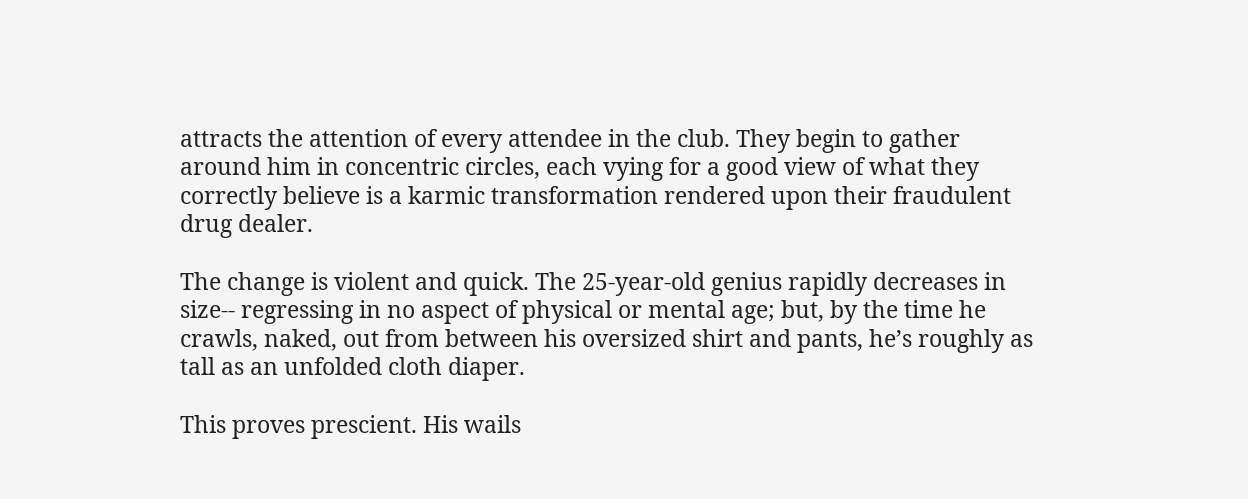attracts the attention of every attendee in the club. They begin to gather around him in concentric circles, each vying for a good view of what they correctly believe is a karmic transformation rendered upon their fraudulent drug dealer.

The change is violent and quick. The 25-year-old genius rapidly decreases in size-- regressing in no aspect of physical or mental age; but, by the time he crawls, naked, out from between his oversized shirt and pants, he’s roughly as tall as an unfolded cloth diaper.

This proves prescient. His wails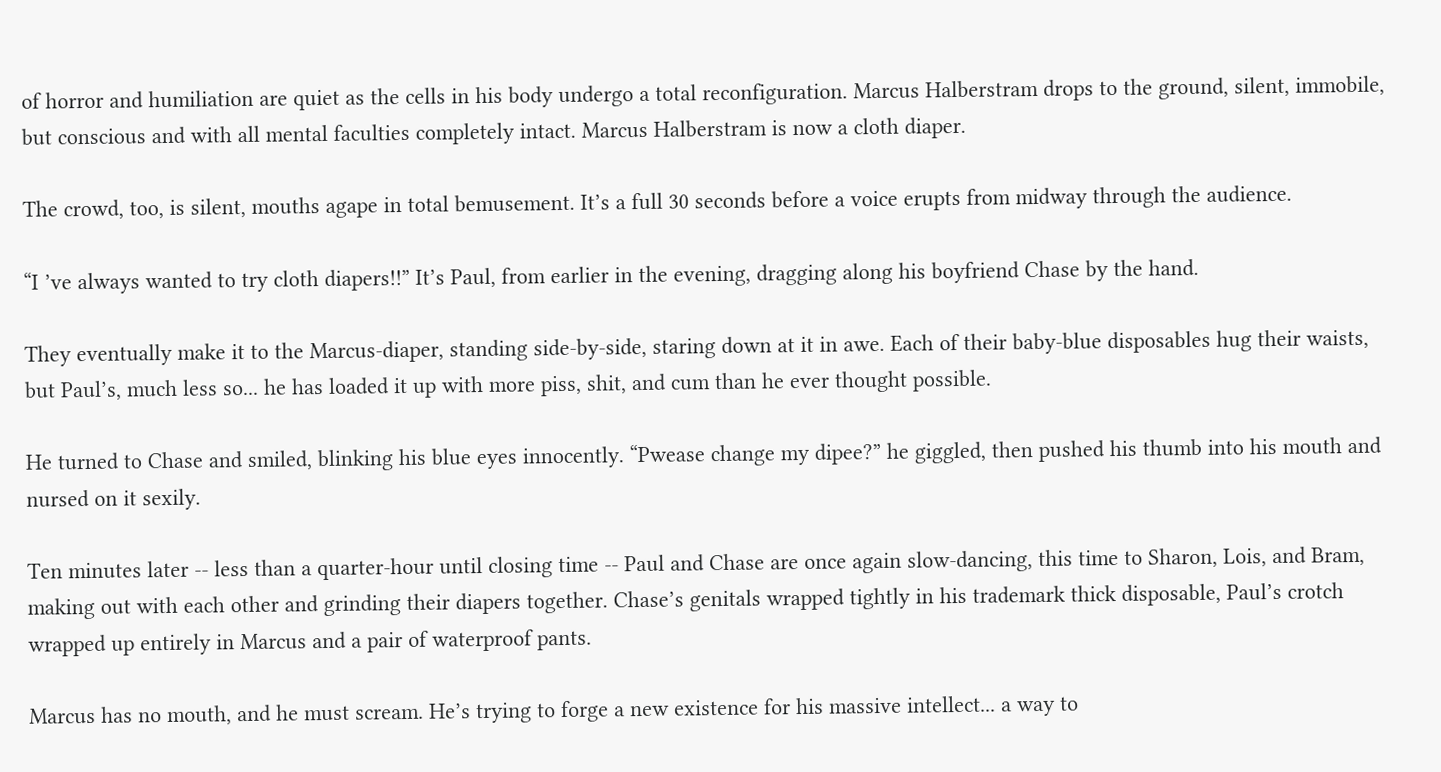of horror and humiliation are quiet as the cells in his body undergo a total reconfiguration. Marcus Halberstram drops to the ground, silent, immobile, but conscious and with all mental faculties completely intact. Marcus Halberstram is now a cloth diaper.

The crowd, too, is silent, mouths agape in total bemusement. It’s a full 30 seconds before a voice erupts from midway through the audience.

“I ’ve always wanted to try cloth diapers!!” It’s Paul, from earlier in the evening, dragging along his boyfriend Chase by the hand.

They eventually make it to the Marcus-diaper, standing side-by-side, staring down at it in awe. Each of their baby-blue disposables hug their waists, but Paul’s, much less so... he has loaded it up with more piss, shit, and cum than he ever thought possible.

He turned to Chase and smiled, blinking his blue eyes innocently. “Pwease change my dipee?” he giggled, then pushed his thumb into his mouth and nursed on it sexily.

Ten minutes later -- less than a quarter-hour until closing time -- Paul and Chase are once again slow-dancing, this time to Sharon, Lois, and Bram, making out with each other and grinding their diapers together. Chase’s genitals wrapped tightly in his trademark thick disposable, Paul’s crotch wrapped up entirely in Marcus and a pair of waterproof pants.

Marcus has no mouth, and he must scream. He’s trying to forge a new existence for his massive intellect... a way to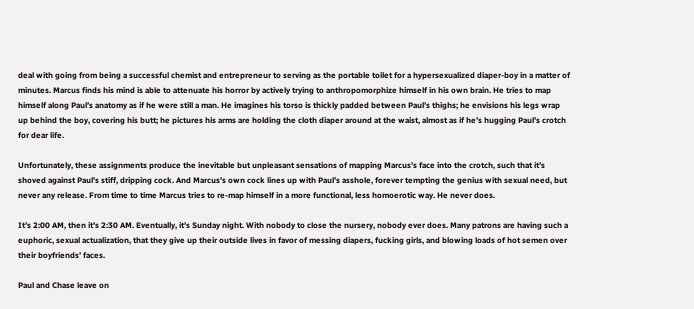deal with going from being a successful chemist and entrepreneur to serving as the portable toilet for a hypersexualized diaper-boy in a matter of minutes. Marcus finds his mind is able to attenuate his horror by actively trying to anthropomorphize himself in his own brain. He tries to map himself along Paul’s anatomy as if he were still a man. He imagines his torso is thickly padded between Paul’s thighs; he envisions his legs wrap up behind the boy, covering his butt; he pictures his arms are holding the cloth diaper around at the waist, almost as if he’s hugging Paul’s crotch for dear life.

Unfortunately, these assignments produce the inevitable but unpleasant sensations of mapping Marcus’s face into the crotch, such that it’s shoved against Paul’s stiff, dripping cock. And Marcus’s own cock lines up with Paul’s asshole, forever tempting the genius with sexual need, but never any release. From time to time Marcus tries to re-map himself in a more functional, less homoerotic way. He never does.

It’s 2:00 AM, then it’s 2:30 AM. Eventually, it’s Sunday night. With nobody to close the nursery, nobody ever does. Many patrons are having such a euphoric, sexual actualization, that they give up their outside lives in favor of messing diapers, fucking girls, and blowing loads of hot semen over their boyfriends’ faces.

Paul and Chase leave on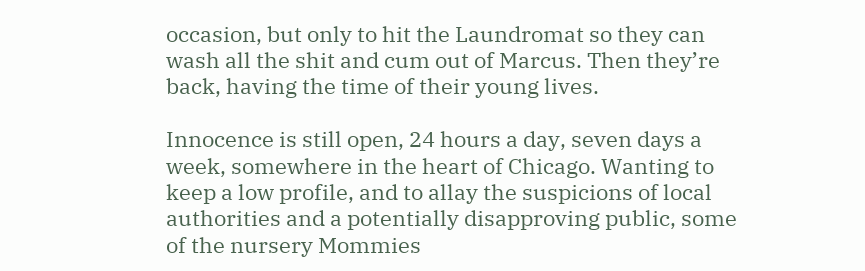occasion, but only to hit the Laundromat so they can wash all the shit and cum out of Marcus. Then they’re back, having the time of their young lives.

Innocence is still open, 24 hours a day, seven days a week, somewhere in the heart of Chicago. Wanting to keep a low profile, and to allay the suspicions of local authorities and a potentially disapproving public, some of the nursery Mommies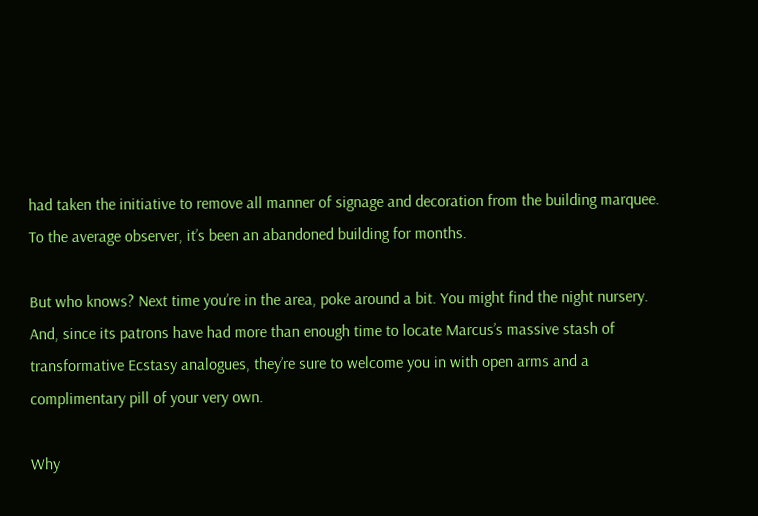had taken the initiative to remove all manner of signage and decoration from the building marquee. To the average observer, it’s been an abandoned building for months.

But who knows? Next time you’re in the area, poke around a bit. You might find the night nursery. And, since its patrons have had more than enough time to locate Marcus’s massive stash of transformative Ecstasy analogues, they’re sure to welcome you in with open arms and a complimentary pill of your very own.

Why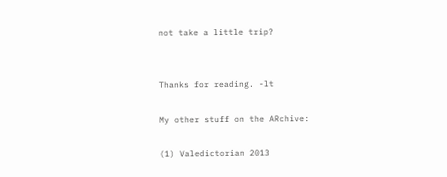not take a little trip?


Thanks for reading. -lt

My other stuff on the ARchive:

(1) Valedictorian 2013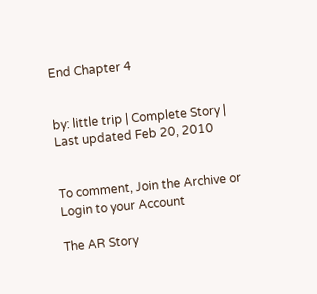End Chapter 4


by: little trip | Complete Story | Last updated Feb 20, 2010


To comment, Join the Archive or Login to your Account

The AR Story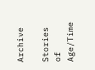Archive

Stories of Age/Time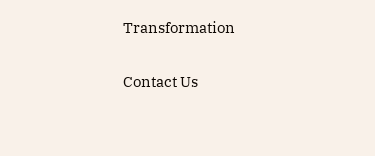Transformation

Contact Us